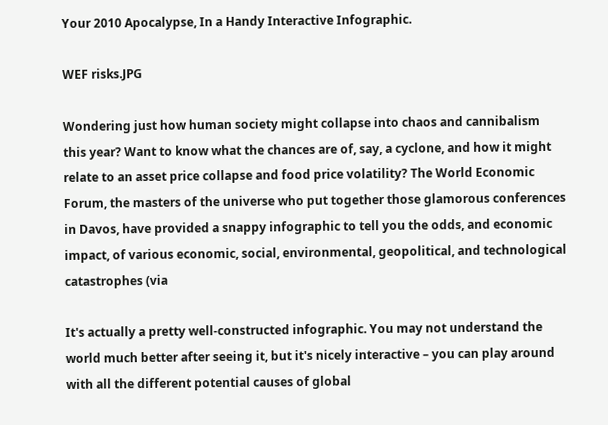Your 2010 Apocalypse, In a Handy Interactive Infographic.

WEF risks.JPG

Wondering just how human society might collapse into chaos and cannibalism this year? Want to know what the chances are of, say, a cyclone, and how it might relate to an asset price collapse and food price volatility? The World Economic Forum, the masters of the universe who put together those glamorous conferences in Davos, have provided a snappy infographic to tell you the odds, and economic impact, of various economic, social, environmental, geopolitical, and technological catastrophes (via

It's actually a pretty well-constructed infographic. You may not understand the world much better after seeing it, but it's nicely interactive – you can play around with all the different potential causes of global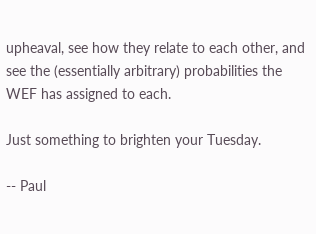upheaval, see how they relate to each other, and see the (essentially arbitrary) probabilities the WEF has assigned to each.

Just something to brighten your Tuesday.

-- Paul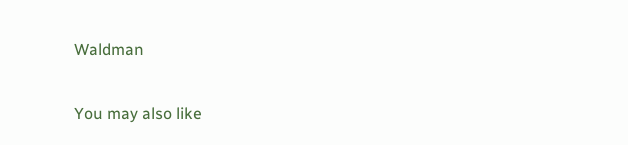Waldman

You may also like